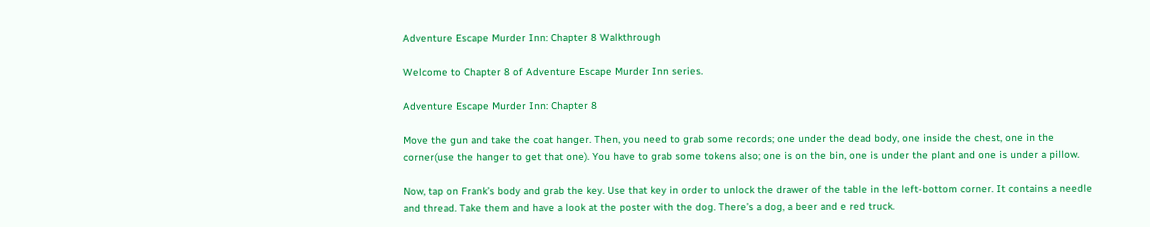Adventure Escape Murder Inn: Chapter 8 Walkthrough

Welcome to Chapter 8 of Adventure Escape Murder Inn series.

Adventure Escape Murder Inn: Chapter 8

Move the gun and take the coat hanger. Then, you need to grab some records; one under the dead body, one inside the chest, one in the corner(use the hanger to get that one). You have to grab some tokens also; one is on the bin, one is under the plant and one is under a pillow.

Now, tap on Frank’s body and grab the key. Use that key in order to unlock the drawer of the table in the left-bottom corner. It contains a needle and thread. Take them and have a look at the poster with the dog. There’s a dog, a beer and e red truck.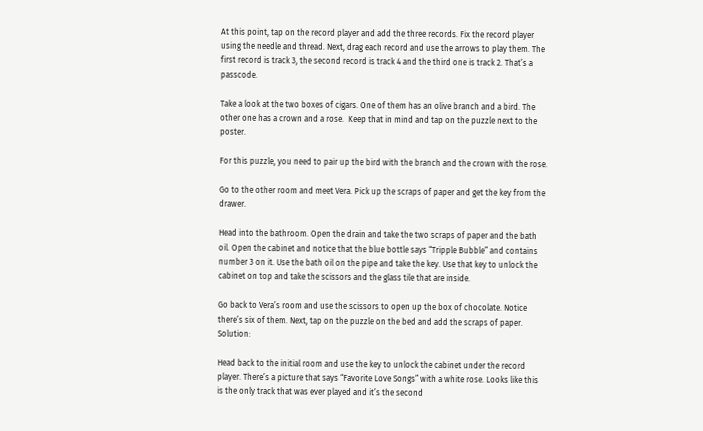At this point, tap on the record player and add the three records. Fix the record player using the needle and thread. Next, drag each record and use the arrows to play them. The first record is track 3, the second record is track 4 and the third one is track 2. That’s a passcode.

Take a look at the two boxes of cigars. One of them has an olive branch and a bird. The other one has a crown and a rose.  Keep that in mind and tap on the puzzle next to the poster.

For this puzzle, you need to pair up the bird with the branch and the crown with the rose.

Go to the other room and meet Vera. Pick up the scraps of paper and get the key from the drawer.

Head into the bathroom. Open the drain and take the two scraps of paper and the bath oil. Open the cabinet and notice that the blue bottle says “Tripple Bubble” and contains number 3 on it. Use the bath oil on the pipe and take the key. Use that key to unlock the cabinet on top and take the scissors and the glass tile that are inside.

Go back to Vera’s room and use the scissors to open up the box of chocolate. Notice there’s six of them. Next, tap on the puzzle on the bed and add the scraps of paper. Solution:

Head back to the initial room and use the key to unlock the cabinet under the record player. There’s a picture that says “Favorite Love Songs” with a white rose. Looks like this is the only track that was ever played and it’s the second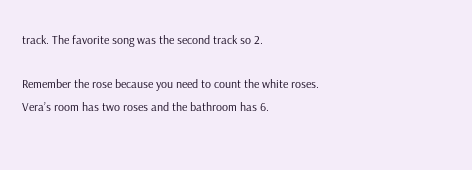track. The favorite song was the second track so 2.

Remember the rose because you need to count the white roses. Vera’s room has two roses and the bathroom has 6.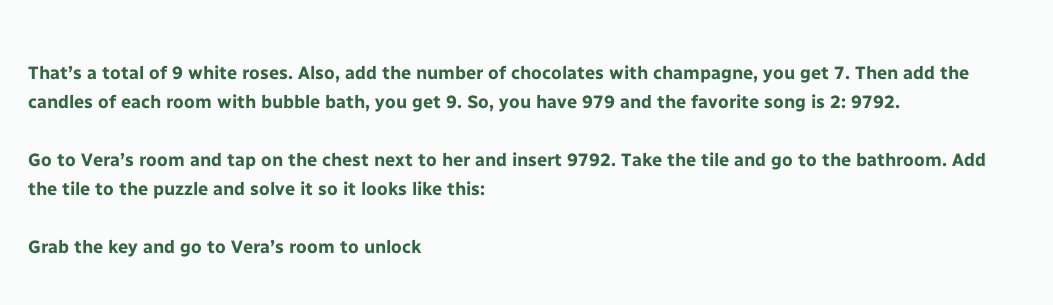That’s a total of 9 white roses. Also, add the number of chocolates with champagne, you get 7. Then add the candles of each room with bubble bath, you get 9. So, you have 979 and the favorite song is 2: 9792.

Go to Vera’s room and tap on the chest next to her and insert 9792. Take the tile and go to the bathroom. Add the tile to the puzzle and solve it so it looks like this:

Grab the key and go to Vera’s room to unlock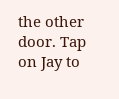the other door. Tap on Jay to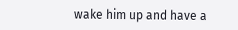wake him up and have a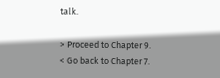talk.

> Proceed to Chapter 9.
< Go back to Chapter 7.